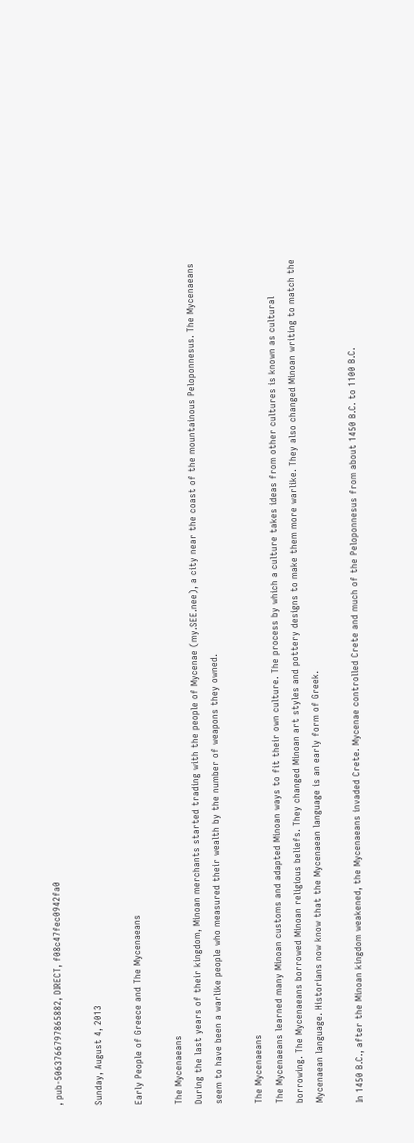, pub-5063766797865882, DIRECT, f08c47fec0942fa0

Sunday, August 4, 2013

Early People of Greece and The Mycenaeans

The Mycenaeans
During the last years of their kingdom, Minoan merchants started trading with the people of Mycenae (my.SEE.nee), a city near the coast of the mountainous Peloponnesus. The Mycenaeans seem to have been a warlike people who measured their wealth by the number of weapons they owned.

The Mycenaeans
The Mycenaeans learned many Minoan customs and adapted Minoan ways to fit their own culture. The process by which a culture takes ideas from other cultures is known as cultural borrowing. The Mycenaeans borrowed Minoan religious beliefs. They changed Minoan art styles and pottery designs to make them more warlike. They also changed Minoan writing to match the Mycenaean language. Historians now know that the Mycenaean language is an early form of Greek.

In 1450 B.C., after the Minoan kingdom weakened, the Mycenaeans invaded Crete. Mycenae controlled Crete and much of the Peloponnesus from about 1450 B.C. to 1100 B.C.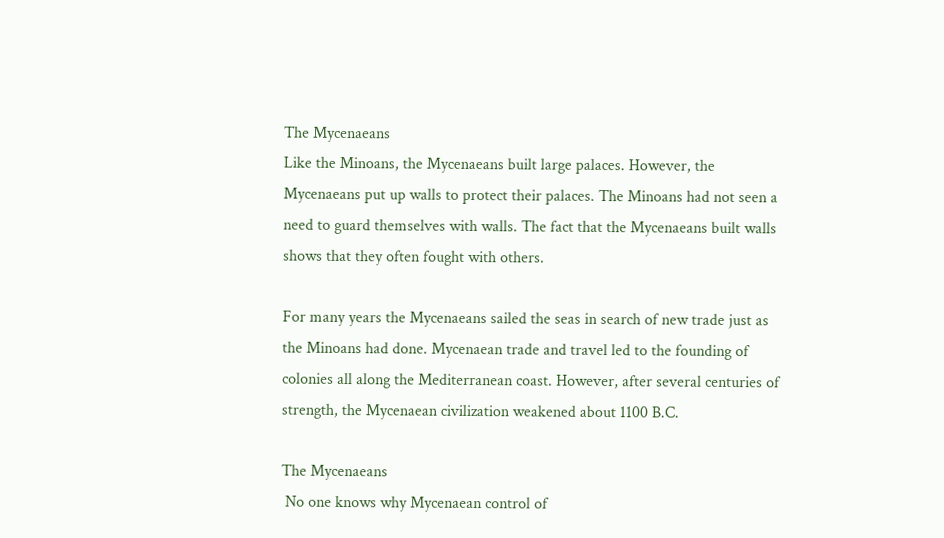The Mycenaeans
Like the Minoans, the Mycenaeans built large palaces. However, the Mycenaeans put up walls to protect their palaces. The Minoans had not seen a need to guard themselves with walls. The fact that the Mycenaeans built walls shows that they often fought with others.

For many years the Mycenaeans sailed the seas in search of new trade just as the Minoans had done. Mycenaean trade and travel led to the founding of colonies all along the Mediterranean coast. However, after several centuries of strength, the Mycenaean civilization weakened about 1100 B.C.

The Mycenaeans
 No one knows why Mycenaean control of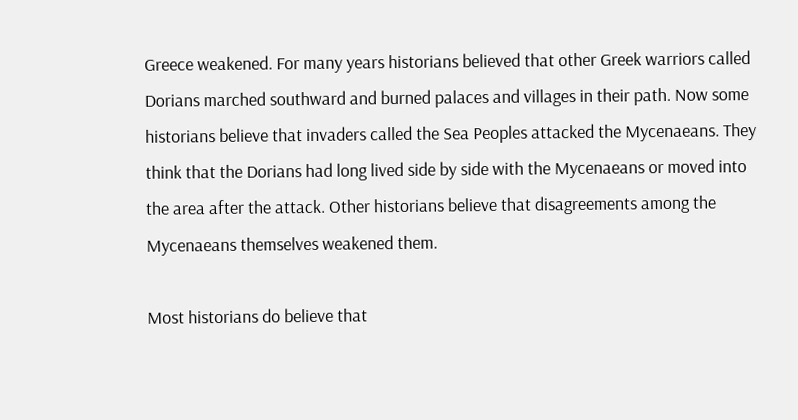Greece weakened. For many years historians believed that other Greek warriors called Dorians marched southward and burned palaces and villages in their path. Now some historians believe that invaders called the Sea Peoples attacked the Mycenaeans. They think that the Dorians had long lived side by side with the Mycenaeans or moved into the area after the attack. Other historians believe that disagreements among the Mycenaeans themselves weakened them.

Most historians do believe that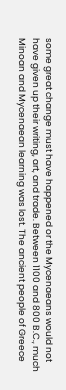some great change must have happened or the Mycenaeans would not have given up their writing, art, and trade. Between 1100 and 800 B.C., much Minoan and Mycenaean learning was lost. The ancient people of Greece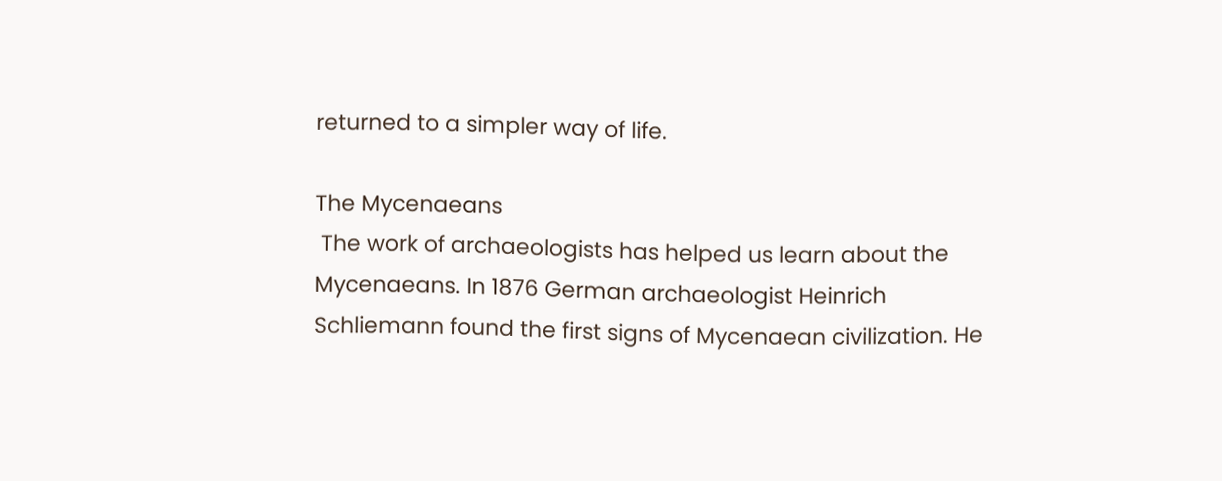returned to a simpler way of life.

The Mycenaeans
 The work of archaeologists has helped us learn about the Mycenaeans. In 1876 German archaeologist Heinrich Schliemann found the first signs of Mycenaean civilization. He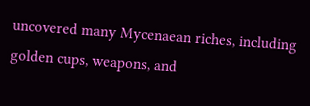uncovered many Mycenaean riches, including golden cups, weapons, and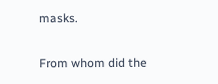masks.

From whom did the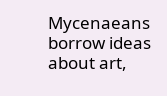Mycenaeans borrow ideas about art,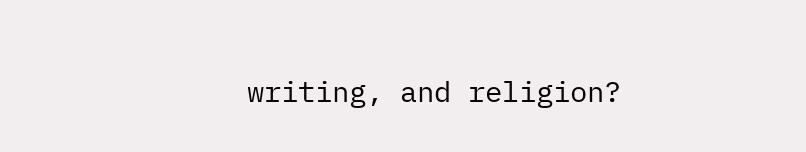writing, and religion?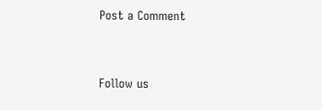Post a Comment


Follow us